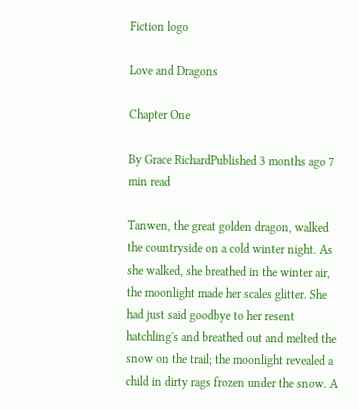Fiction logo

Love and Dragons

Chapter One

By Grace RichardPublished 3 months ago 7 min read

Tanwen, the great golden dragon, walked the countryside on a cold winter night. As she walked, she breathed in the winter air, the moonlight made her scales glitter. She had just said goodbye to her resent hatchling's and breathed out and melted the snow on the trail; the moonlight revealed a child in dirty rags frozen under the snow. A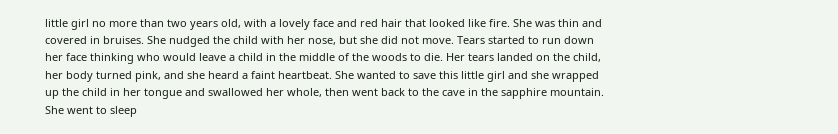little girl no more than two years old, with a lovely face and red hair that looked like fire. She was thin and covered in bruises. She nudged the child with her nose, but she did not move. Tears started to run down her face thinking who would leave a child in the middle of the woods to die. Her tears landed on the child, her body turned pink, and she heard a faint heartbeat. She wanted to save this little girl and she wrapped up the child in her tongue and swallowed her whole, then went back to the cave in the sapphire mountain. She went to sleep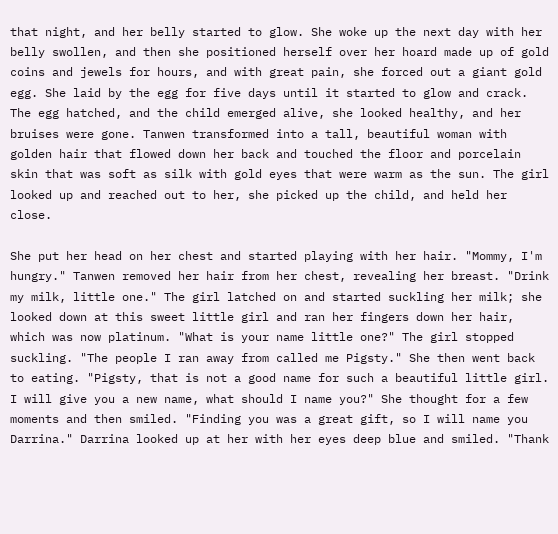that night, and her belly started to glow. She woke up the next day with her belly swollen, and then she positioned herself over her hoard made up of gold coins and jewels for hours, and with great pain, she forced out a giant gold egg. She laid by the egg for five days until it started to glow and crack. The egg hatched, and the child emerged alive, she looked healthy, and her bruises were gone. Tanwen transformed into a tall, beautiful woman with golden hair that flowed down her back and touched the floor and porcelain skin that was soft as silk with gold eyes that were warm as the sun. The girl looked up and reached out to her, she picked up the child, and held her close.

She put her head on her chest and started playing with her hair. "Mommy, I'm hungry." Tanwen removed her hair from her chest, revealing her breast. "Drink my milk, little one." The girl latched on and started suckling her milk; she looked down at this sweet little girl and ran her fingers down her hair, which was now platinum. "What is your name little one?" The girl stopped suckling. "The people I ran away from called me Pigsty." She then went back to eating. "Pigsty, that is not a good name for such a beautiful little girl. I will give you a new name, what should I name you?" She thought for a few moments and then smiled. "Finding you was a great gift, so I will name you Darrina." Darrina looked up at her with her eyes deep blue and smiled. "Thank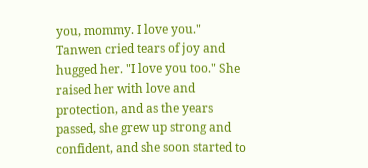you, mommy. I love you." Tanwen cried tears of joy and hugged her. "I love you too." She raised her with love and protection, and as the years passed, she grew up strong and confident, and she soon started to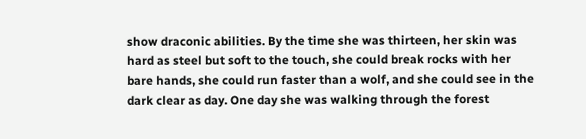show draconic abilities. By the time she was thirteen, her skin was hard as steel but soft to the touch, she could break rocks with her bare hands, she could run faster than a wolf, and she could see in the dark clear as day. One day she was walking through the forest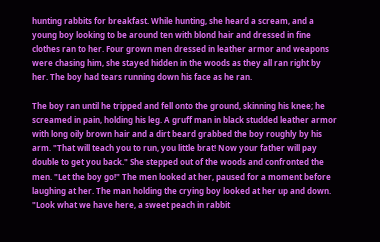hunting rabbits for breakfast. While hunting, she heard a scream, and a young boy looking to be around ten with blond hair and dressed in fine clothes ran to her. Four grown men dressed in leather armor and weapons were chasing him, she stayed hidden in the woods as they all ran right by her. The boy had tears running down his face as he ran.

The boy ran until he tripped and fell onto the ground, skinning his knee; he screamed in pain, holding his leg. A gruff man in black studded leather armor with long oily brown hair and a dirt beard grabbed the boy roughly by his arm. "That will teach you to run, you little brat! Now your father will pay double to get you back." She stepped out of the woods and confronted the men. "Let the boy go!" The men looked at her, paused for a moment before laughing at her. The man holding the crying boy looked at her up and down. "Look what we have here, a sweet peach in rabbit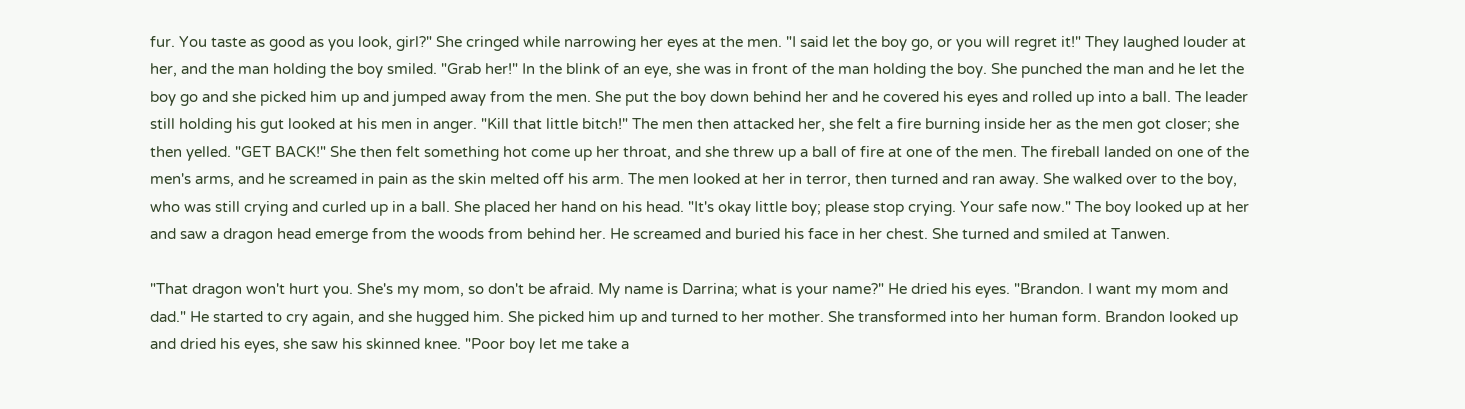fur. You taste as good as you look, girl?" She cringed while narrowing her eyes at the men. "I said let the boy go, or you will regret it!" They laughed louder at her, and the man holding the boy smiled. "Grab her!" In the blink of an eye, she was in front of the man holding the boy. She punched the man and he let the boy go and she picked him up and jumped away from the men. She put the boy down behind her and he covered his eyes and rolled up into a ball. The leader still holding his gut looked at his men in anger. "Kill that little bitch!" The men then attacked her, she felt a fire burning inside her as the men got closer; she then yelled. "GET BACK!" She then felt something hot come up her throat, and she threw up a ball of fire at one of the men. The fireball landed on one of the men's arms, and he screamed in pain as the skin melted off his arm. The men looked at her in terror, then turned and ran away. She walked over to the boy, who was still crying and curled up in a ball. She placed her hand on his head. "It's okay little boy; please stop crying. Your safe now." The boy looked up at her and saw a dragon head emerge from the woods from behind her. He screamed and buried his face in her chest. She turned and smiled at Tanwen.

"That dragon won't hurt you. She's my mom, so don't be afraid. My name is Darrina; what is your name?" He dried his eyes. "Brandon. I want my mom and dad." He started to cry again, and she hugged him. She picked him up and turned to her mother. She transformed into her human form. Brandon looked up and dried his eyes, she saw his skinned knee. "Poor boy let me take a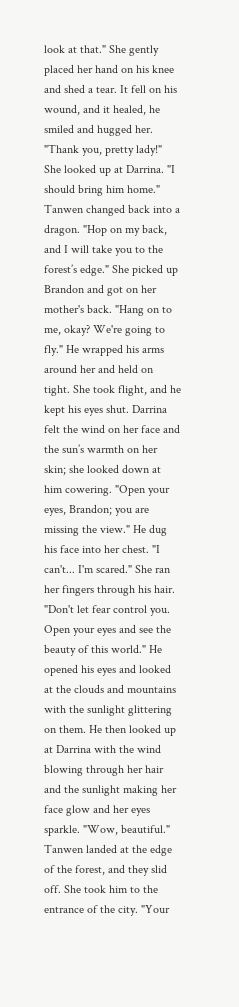look at that." She gently placed her hand on his knee and shed a tear. It fell on his wound, and it healed, he smiled and hugged her. "Thank you, pretty lady!" She looked up at Darrina. "I should bring him home." Tanwen changed back into a dragon. "Hop on my back, and I will take you to the forest’s edge." She picked up Brandon and got on her mother's back. "Hang on to me, okay? We're going to fly." He wrapped his arms around her and held on tight. She took flight, and he kept his eyes shut. Darrina felt the wind on her face and the sun’s warmth on her skin; she looked down at him cowering. "Open your eyes, Brandon; you are missing the view." He dug his face into her chest. "I can't... I'm scared." She ran her fingers through his hair. "Don't let fear control you. Open your eyes and see the beauty of this world." He opened his eyes and looked at the clouds and mountains with the sunlight glittering on them. He then looked up at Darrina with the wind blowing through her hair and the sunlight making her face glow and her eyes sparkle. "Wow, beautiful." Tanwen landed at the edge of the forest, and they slid off. She took him to the entrance of the city. "Your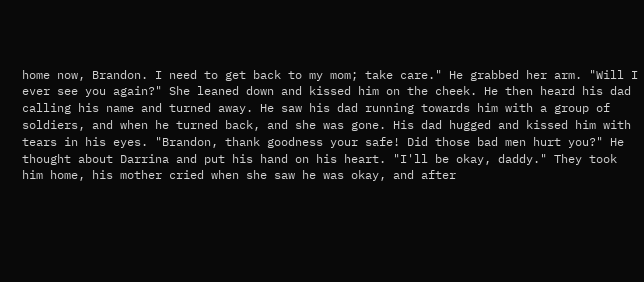home now, Brandon. I need to get back to my mom; take care." He grabbed her arm. "Will I ever see you again?" She leaned down and kissed him on the cheek. He then heard his dad calling his name and turned away. He saw his dad running towards him with a group of soldiers, and when he turned back, and she was gone. His dad hugged and kissed him with tears in his eyes. "Brandon, thank goodness your safe! Did those bad men hurt you?" He thought about Darrina and put his hand on his heart. "I'll be okay, daddy." They took him home, his mother cried when she saw he was okay, and after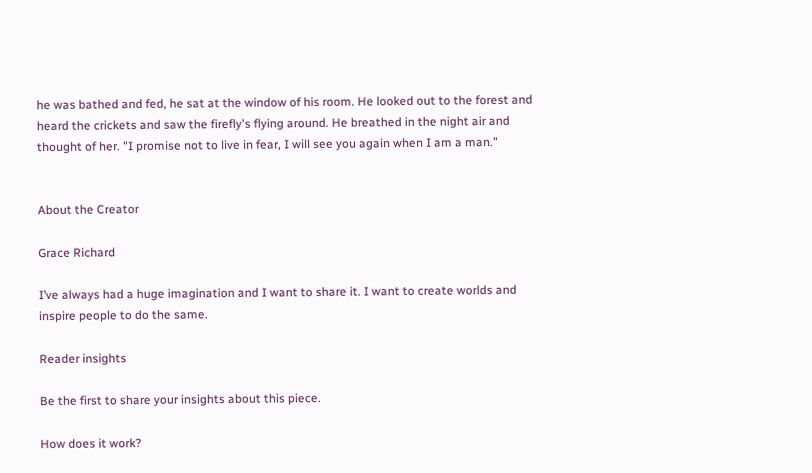he was bathed and fed, he sat at the window of his room. He looked out to the forest and heard the crickets and saw the firefly's flying around. He breathed in the night air and thought of her. "I promise not to live in fear, I will see you again when I am a man."


About the Creator

Grace Richard

I’ve always had a huge imagination and I want to share it. I want to create worlds and inspire people to do the same.

Reader insights

Be the first to share your insights about this piece.

How does it work?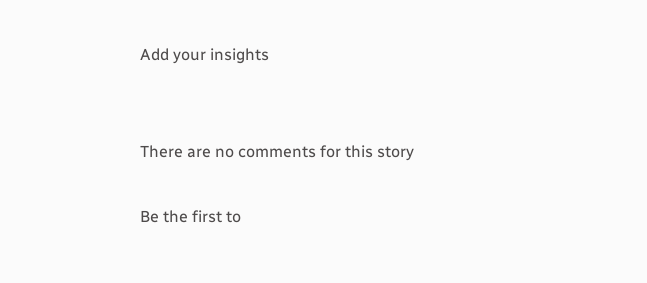Add your insights


There are no comments for this story

Be the first to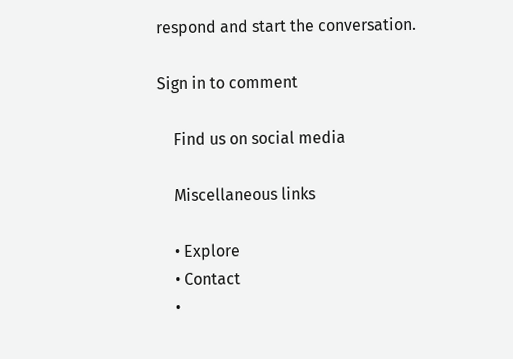respond and start the conversation.

Sign in to comment

    Find us on social media

    Miscellaneous links

    • Explore
    • Contact
    •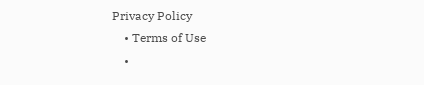Privacy Policy
    • Terms of Use
    •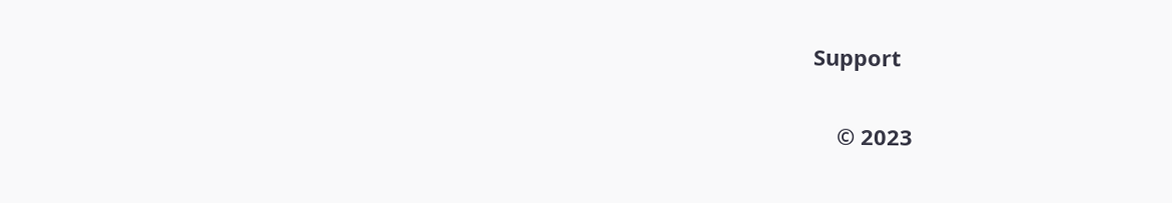Support

    © 2023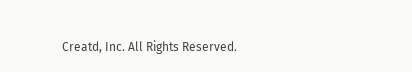Creatd, Inc. All Rights Reserved.